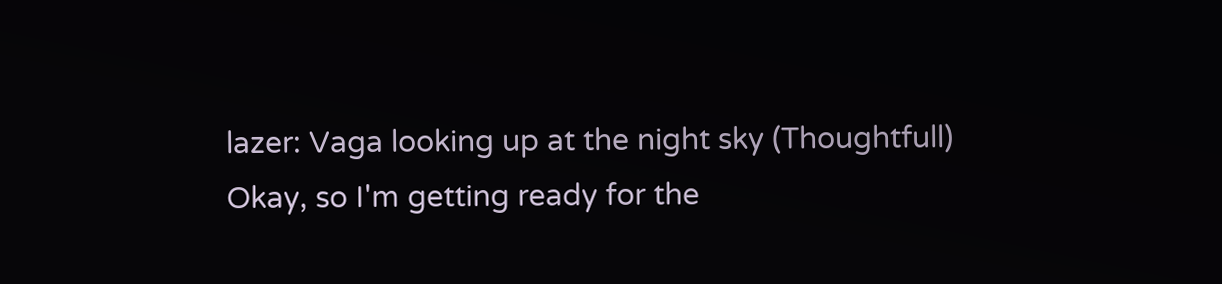lazer: Vaga looking up at the night sky (Thoughtfull)
Okay, so I'm getting ready for the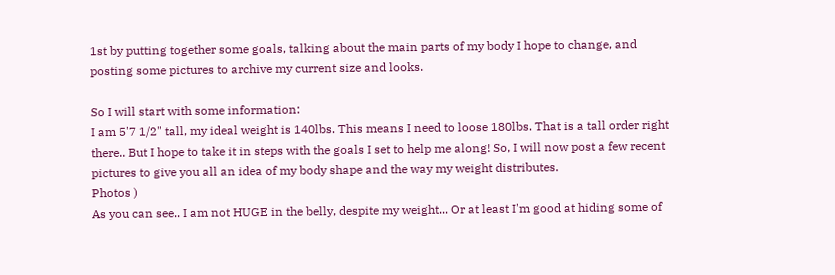1st by putting together some goals, talking about the main parts of my body I hope to change, and posting some pictures to archive my current size and looks.

So I will start with some information:
I am 5'7 1/2" tall, my ideal weight is 140lbs. This means I need to loose 180lbs. That is a tall order right there.. But I hope to take it in steps with the goals I set to help me along! So, I will now post a few recent pictures to give you all an idea of my body shape and the way my weight distributes.
Photos )
As you can see.. I am not HUGE in the belly, despite my weight... Or at least I'm good at hiding some of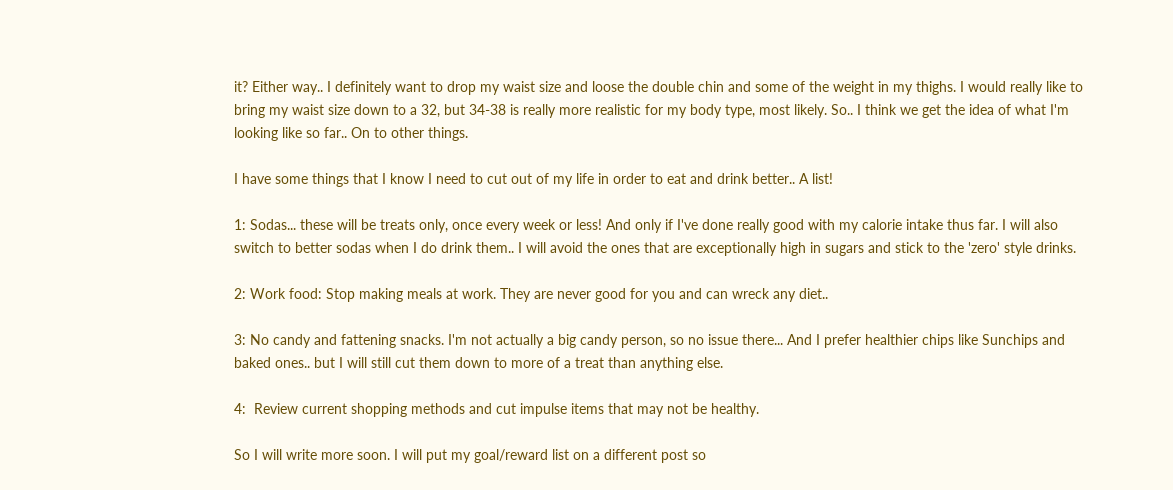it? Either way.. I definitely want to drop my waist size and loose the double chin and some of the weight in my thighs. I would really like to bring my waist size down to a 32, but 34-38 is really more realistic for my body type, most likely. So.. I think we get the idea of what I'm looking like so far.. On to other things.

I have some things that I know I need to cut out of my life in order to eat and drink better.. A list!

1: Sodas... these will be treats only, once every week or less! And only if I've done really good with my calorie intake thus far. I will also switch to better sodas when I do drink them.. I will avoid the ones that are exceptionally high in sugars and stick to the 'zero' style drinks.

2: Work food: Stop making meals at work. They are never good for you and can wreck any diet..

3: No candy and fattening snacks. I'm not actually a big candy person, so no issue there... And I prefer healthier chips like Sunchips and baked ones.. but I will still cut them down to more of a treat than anything else.

4:  Review current shopping methods and cut impulse items that may not be healthy.

So I will write more soon. I will put my goal/reward list on a different post so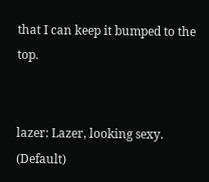that I can keep it bumped to the top.


lazer: Lazer, looking sexy. (Default)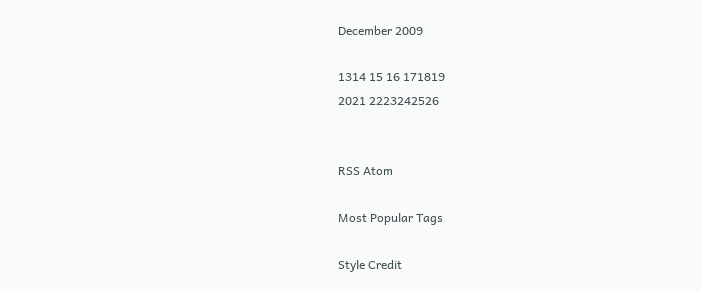December 2009

1314 15 16 171819
2021 2223242526


RSS Atom

Most Popular Tags

Style Credit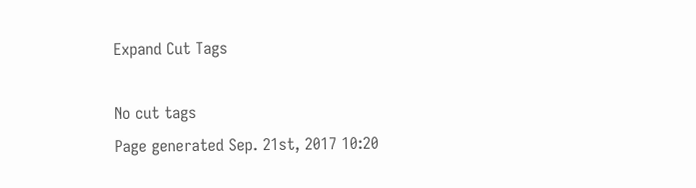Expand Cut Tags

No cut tags
Page generated Sep. 21st, 2017 10:20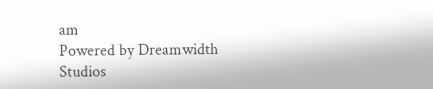am
Powered by Dreamwidth Studios